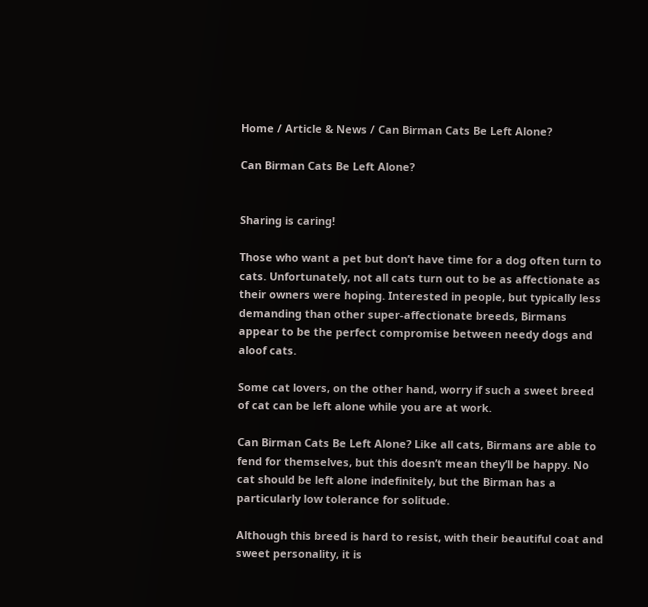Home / Article & News / Can Birman Cats Be Left Alone?

Can Birman Cats Be Left Alone?


Sharing is caring!

Those who want a pet but don’t have time for a dog often turn to cats. Unfortunately, not all cats turn out to be as affectionate as their owners were hoping. Interested in people, but typically less demanding than other super-affectionate breeds, Birmans appear to be the perfect compromise between needy dogs and aloof cats.

Some cat lovers, on the other hand, worry if such a sweet breed of cat can be left alone while you are at work.

Can Birman Cats Be Left Alone? Like all cats, Birmans are able to fend for themselves, but this doesn’t mean they’ll be happy. No cat should be left alone indefinitely, but the Birman has a particularly low tolerance for solitude.

Although this breed is hard to resist, with their beautiful coat and sweet personality, it is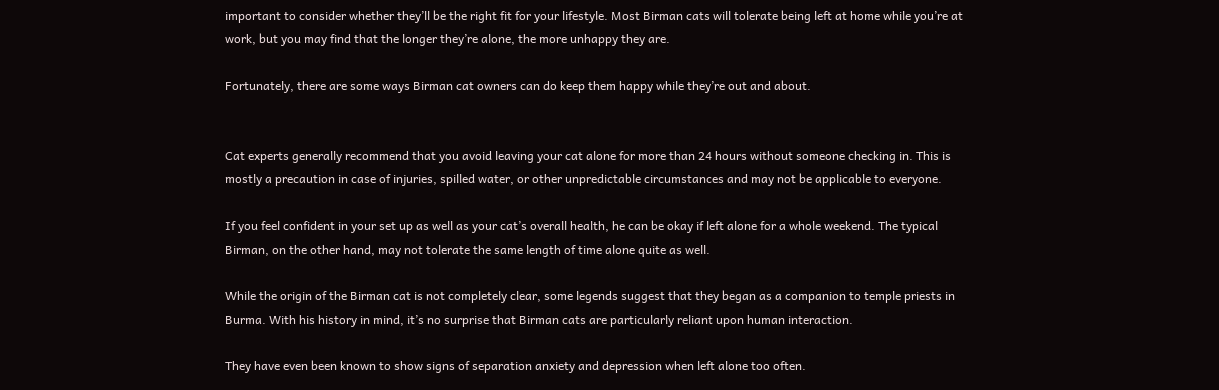important to consider whether they’ll be the right fit for your lifestyle. Most Birman cats will tolerate being left at home while you’re at work, but you may find that the longer they’re alone, the more unhappy they are.

Fortunately, there are some ways Birman cat owners can do keep them happy while they’re out and about.


Cat experts generally recommend that you avoid leaving your cat alone for more than 24 hours without someone checking in. This is mostly a precaution in case of injuries, spilled water, or other unpredictable circumstances and may not be applicable to everyone.

If you feel confident in your set up as well as your cat’s overall health, he can be okay if left alone for a whole weekend. The typical Birman, on the other hand, may not tolerate the same length of time alone quite as well.

While the origin of the Birman cat is not completely clear, some legends suggest that they began as a companion to temple priests in Burma. With his history in mind, it’s no surprise that Birman cats are particularly reliant upon human interaction.

They have even been known to show signs of separation anxiety and depression when left alone too often.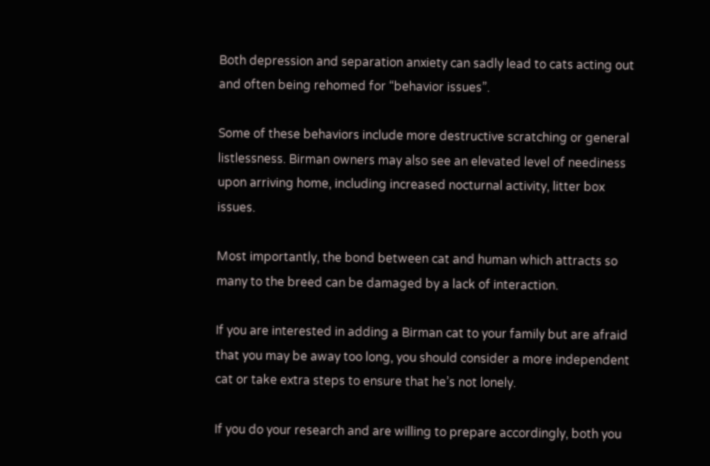Both depression and separation anxiety can sadly lead to cats acting out and often being rehomed for “behavior issues”.

Some of these behaviors include more destructive scratching or general listlessness. Birman owners may also see an elevated level of neediness upon arriving home, including increased nocturnal activity, litter box issues.

Most importantly, the bond between cat and human which attracts so many to the breed can be damaged by a lack of interaction.

If you are interested in adding a Birman cat to your family but are afraid that you may be away too long, you should consider a more independent cat or take extra steps to ensure that he’s not lonely.

If you do your research and are willing to prepare accordingly, both you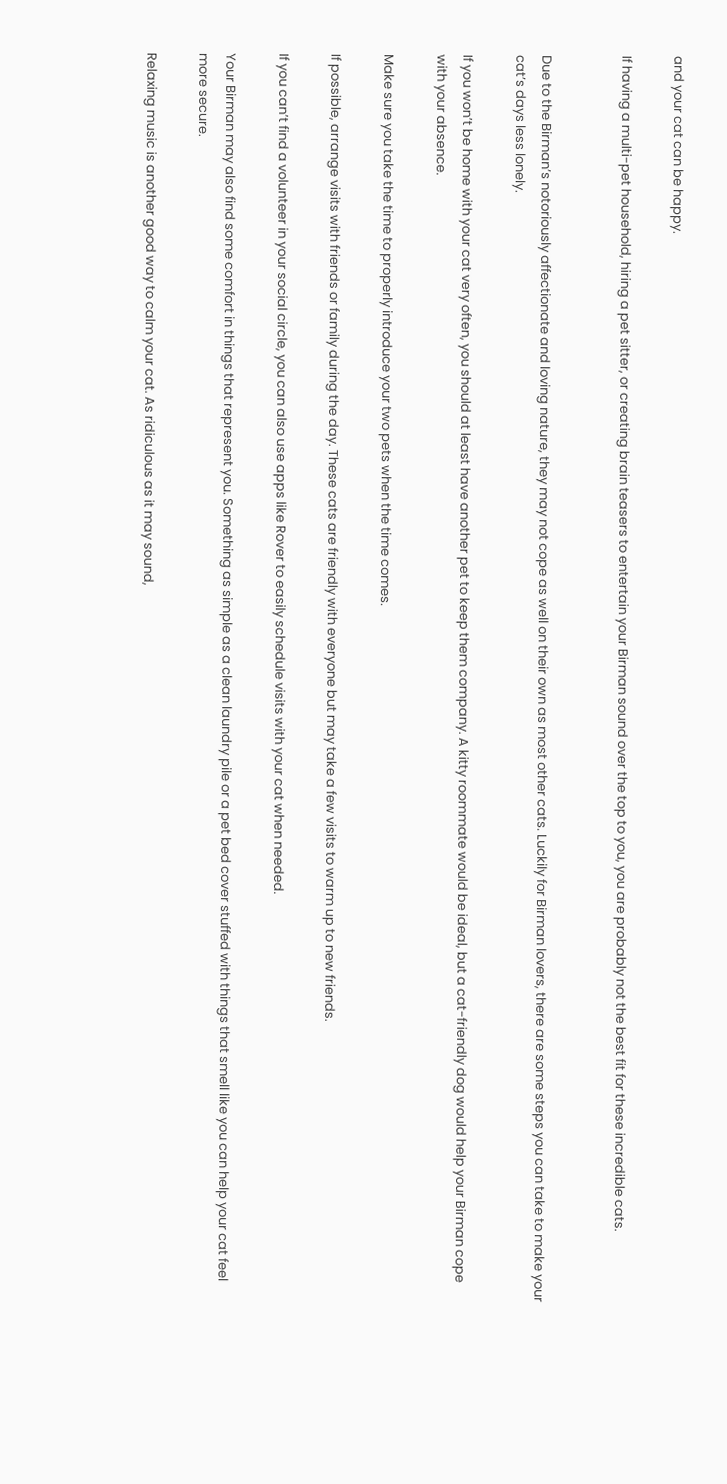and your cat can be happy.

If having a multi-pet household, hiring a pet sitter, or creating brain teasers to entertain your Birman sound over the top to you, you are probably not the best fit for these incredible cats.


Due to the Birman’s notoriously affectionate and loving nature, they may not cope as well on their own as most other cats. Luckily for Birman lovers, there are some steps you can take to make your cat’s days less lonely.

If you won’t be home with your cat very often, you should at least have another pet to keep them company. A kitty roommate would be ideal, but a cat-friendly dog would help your Birman cope with your absence.

Make sure you take the time to properly introduce your two pets when the time comes.

If possible, arrange visits with friends or family during the day. These cats are friendly with everyone but may take a few visits to warm up to new friends.

If you can’t find a volunteer in your social circle, you can also use apps like Rover to easily schedule visits with your cat when needed.

Your Birman may also find some comfort in things that represent you. Something as simple as a clean laundry pile or a pet bed cover stuffed with things that smell like you can help your cat feel more secure.

Relaxing music is another good way to calm your cat. As ridiculous as it may sound,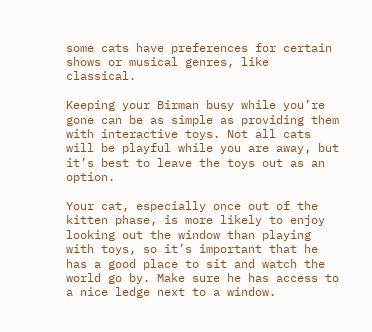some cats have preferences for certain shows or musical genres, like classical.

Keeping your Birman busy while you’re gone can be as simple as providing them with interactive toys. Not all cats will be playful while you are away, but it’s best to leave the toys out as an option.

Your cat, especially once out of the kitten phase, is more likely to enjoy looking out the window than playing with toys, so it’s important that he has a good place to sit and watch the world go by. Make sure he has access to a nice ledge next to a window.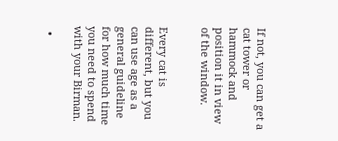If not, you can get a cat tower or hammock and position it in view of the window.


Every cat is different, but you can use age as a general guideline for how much time you need to spend with your Birman.

  •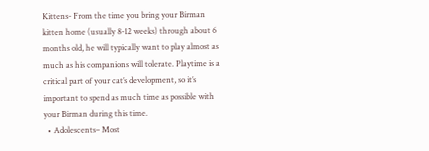Kittens- From the time you bring your Birman kitten home (usually 8-12 weeks) through about 6 months old, he will typically want to play almost as much as his companions will tolerate. Playtime is a critical part of your cat’s development, so it’s important to spend as much time as possible with your Birman during this time.
  • Adolescents– Most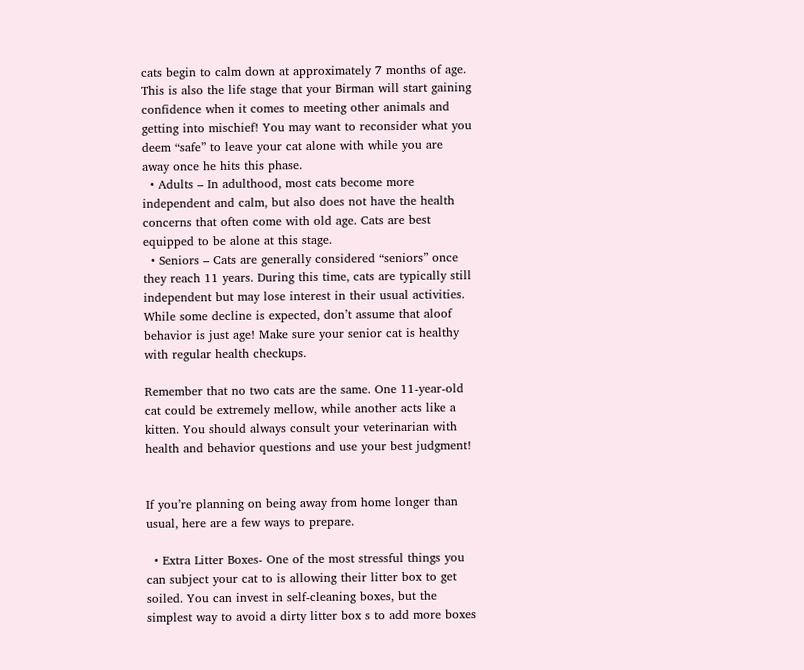cats begin to calm down at approximately 7 months of age. This is also the life stage that your Birman will start gaining confidence when it comes to meeting other animals and getting into mischief! You may want to reconsider what you deem “safe” to leave your cat alone with while you are away once he hits this phase.
  • Adults – In adulthood, most cats become more independent and calm, but also does not have the health concerns that often come with old age. Cats are best equipped to be alone at this stage.
  • Seniors – Cats are generally considered “seniors” once they reach 11 years. During this time, cats are typically still independent but may lose interest in their usual activities. While some decline is expected, don’t assume that aloof behavior is just age! Make sure your senior cat is healthy with regular health checkups.

Remember that no two cats are the same. One 11-year-old cat could be extremely mellow, while another acts like a kitten. You should always consult your veterinarian with health and behavior questions and use your best judgment!


If you’re planning on being away from home longer than usual, here are a few ways to prepare.

  • Extra Litter Boxes- One of the most stressful things you can subject your cat to is allowing their litter box to get soiled. You can invest in self-cleaning boxes, but the simplest way to avoid a dirty litter box s to add more boxes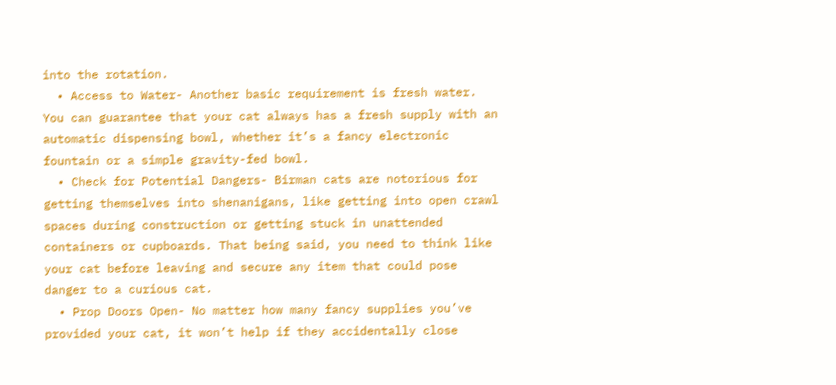into the rotation.
  • Access to Water- Another basic requirement is fresh water. You can guarantee that your cat always has a fresh supply with an automatic dispensing bowl, whether it’s a fancy electronic fountain or a simple gravity-fed bowl.
  • Check for Potential Dangers- Birman cats are notorious for getting themselves into shenanigans, like getting into open crawl spaces during construction or getting stuck in unattended containers or cupboards. That being said, you need to think like your cat before leaving and secure any item that could pose danger to a curious cat.
  • Prop Doors Open- No matter how many fancy supplies you’ve provided your cat, it won’t help if they accidentally close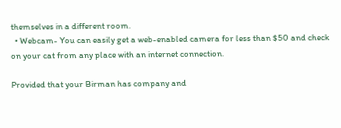themselves in a different room.
  • Webcam- You can easily get a web-enabled camera for less than $50 and check on your cat from any place with an internet connection.

Provided that your Birman has company and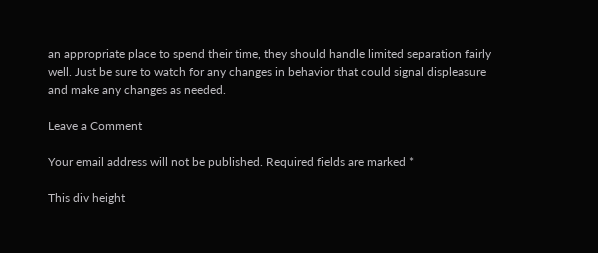an appropriate place to spend their time, they should handle limited separation fairly well. Just be sure to watch for any changes in behavior that could signal displeasure and make any changes as needed.

Leave a Comment

Your email address will not be published. Required fields are marked *

This div height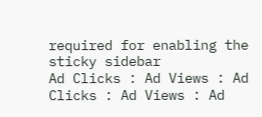required for enabling the sticky sidebar
Ad Clicks : Ad Views : Ad Clicks : Ad Views : Ad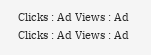Clicks : Ad Views : Ad Clicks : Ad Views : Ad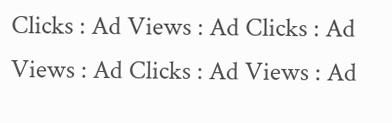Clicks : Ad Views : Ad Clicks : Ad Views : Ad Clicks : Ad Views : Ad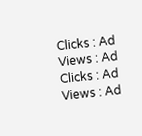Clicks : Ad Views : Ad Clicks : Ad Views : Ad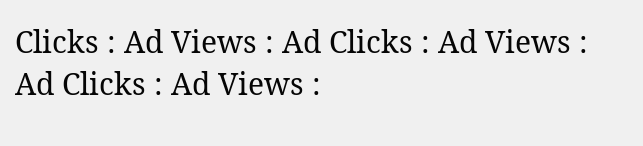Clicks : Ad Views : Ad Clicks : Ad Views : Ad Clicks : Ad Views :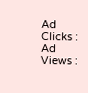Ad Clicks : Ad Views :